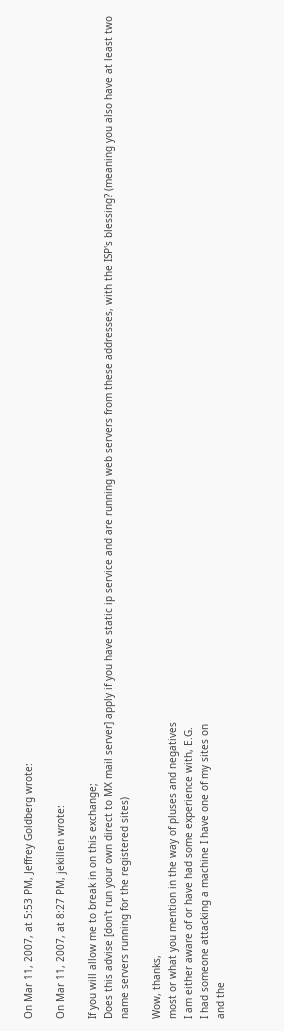On Mar 11, 2007, at 5:53 PM, Jeffrey Goldberg wrote:

On Mar 11, 2007, at 8:27 PM, jekillen wrote:

If you will allow me to break in on this exchange;
Does this advise [don't run your own direct to MX mail server] apply if you have static ip service and are running web servers from these addresses, with the ISP's blessing? (meaning you also have at least two name servers running for the registered sites)

Wow, thanks,
most or what you mention in the way of pluses and negatives
I am either aware of or have had some experience with, E.G.
I had someone attacking a machine I have one of my sites on
and the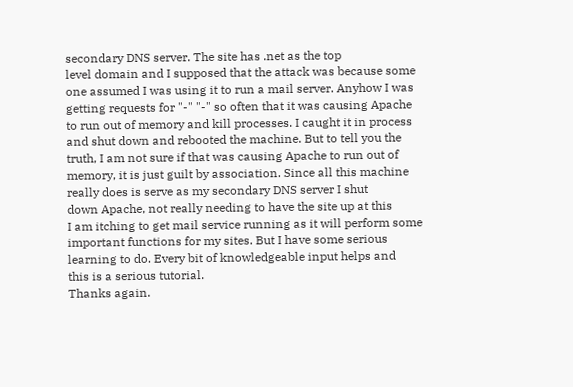secondary DNS server. The site has .net as the top
level domain and I supposed that the attack was because some
one assumed I was using it to run a mail server. Anyhow I was
getting requests for "-" "-" so often that it was causing Apache
to run out of memory and kill processes. I caught it in process
and shut down and rebooted the machine. But to tell you the
truth, I am not sure if that was causing Apache to run out of
memory, it is just guilt by association. Since all this machine
really does is serve as my secondary DNS server I shut
down Apache, not really needing to have the site up at this
I am itching to get mail service running as it will perform some
important functions for my sites. But I have some serious
learning to do. Every bit of knowledgeable input helps and
this is a serious tutorial.
Thanks again.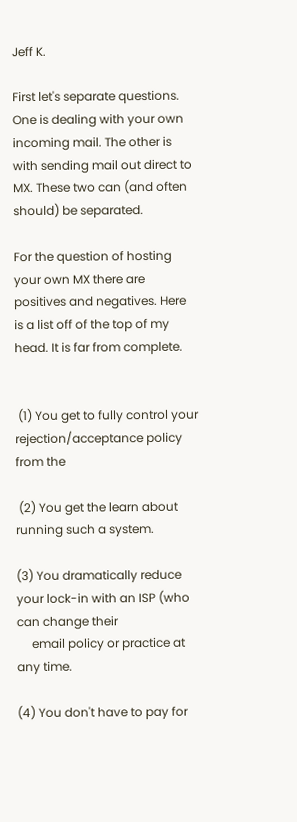Jeff K.

First let's separate questions. One is dealing with your own incoming mail. The other is with sending mail out direct to MX. These two can (and often should) be separated.

For the question of hosting your own MX there are positives and negatives. Here is a list off of the top of my head. It is far from complete.


 (1) You get to fully control your rejection/acceptance policy from the

 (2) You get the learn about running such a system.

(3) You dramatically reduce your lock-in with an ISP (who can change their
     email policy or practice at any time.

(4) You don't have to pay for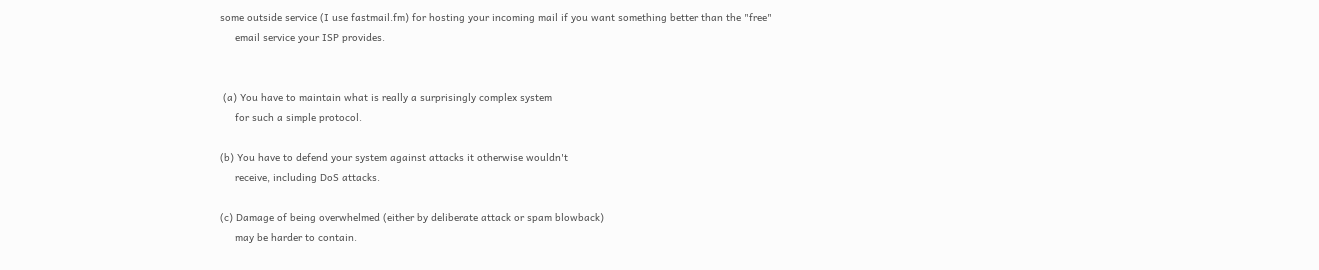some outside service (I use fastmail.fm) for hosting your incoming mail if you want something better than the "free"
     email service your ISP provides.


 (a) You have to maintain what is really a surprisingly complex system
     for such a simple protocol.

(b) You have to defend your system against attacks it otherwise wouldn't
     receive, including DoS attacks.

(c) Damage of being overwhelmed (either by deliberate attack or spam blowback)
     may be harder to contain.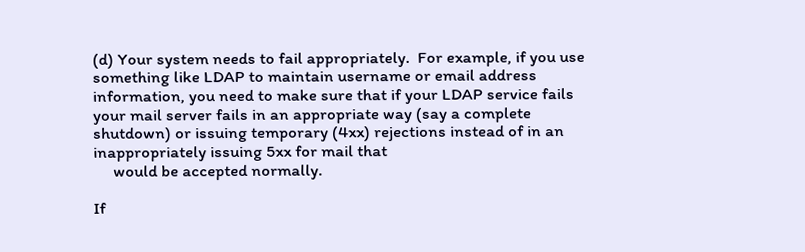(d) Your system needs to fail appropriately.  For example, if you use
something like LDAP to maintain username or email address information, you need to make sure that if your LDAP service fails your mail server fails in an appropriate way (say a complete shutdown) or issuing temporary (4xx) rejections instead of in an inappropriately issuing 5xx for mail that
     would be accepted normally.

If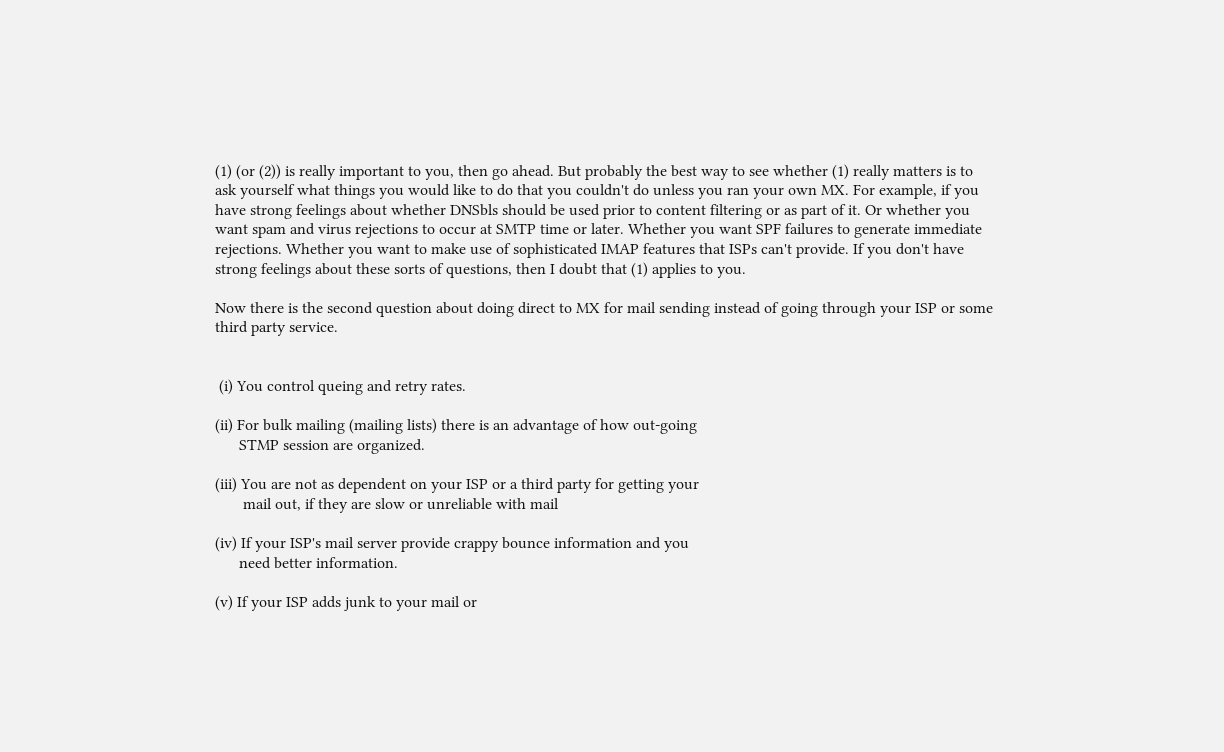(1) (or (2)) is really important to you, then go ahead. But probably the best way to see whether (1) really matters is to ask yourself what things you would like to do that you couldn't do unless you ran your own MX. For example, if you have strong feelings about whether DNSbls should be used prior to content filtering or as part of it. Or whether you want spam and virus rejections to occur at SMTP time or later. Whether you want SPF failures to generate immediate rejections. Whether you want to make use of sophisticated IMAP features that ISPs can't provide. If you don't have strong feelings about these sorts of questions, then I doubt that (1) applies to you.

Now there is the second question about doing direct to MX for mail sending instead of going through your ISP or some third party service.


 (i) You control queing and retry rates.

(ii) For bulk mailing (mailing lists) there is an advantage of how out-going
      STMP session are organized.

(iii) You are not as dependent on your ISP or a third party for getting your
       mail out, if they are slow or unreliable with mail

(iv) If your ISP's mail server provide crappy bounce information and you
      need better information.

(v) If your ISP adds junk to your mail or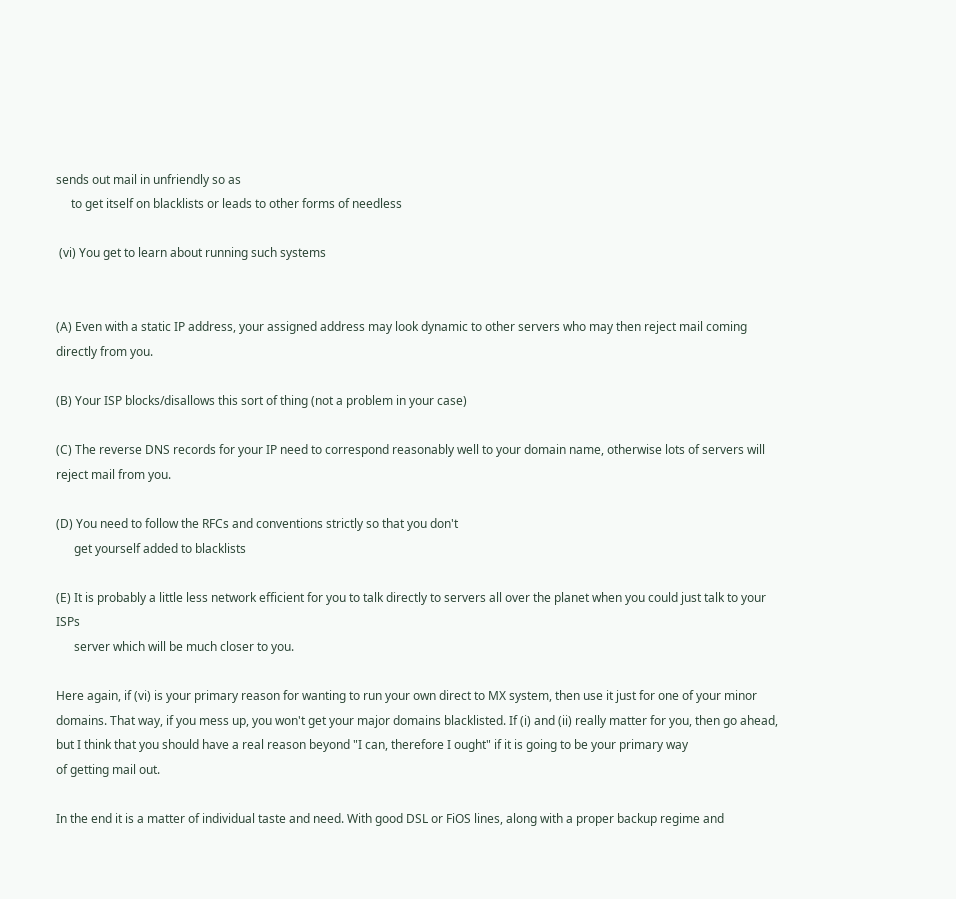sends out mail in unfriendly so as
     to get itself on blacklists or leads to other forms of needless

 (vi) You get to learn about running such systems


(A) Even with a static IP address, your assigned address may look dynamic to other servers who may then reject mail coming directly from you.

(B) Your ISP blocks/disallows this sort of thing (not a problem in your case)

(C) The reverse DNS records for your IP need to correspond reasonably well to your domain name, otherwise lots of servers will reject mail from you.

(D) You need to follow the RFCs and conventions strictly so that you don't
      get yourself added to blacklists

(E) It is probably a little less network efficient for you to talk directly to servers all over the planet when you could just talk to your ISPs
      server which will be much closer to you.

Here again, if (vi) is your primary reason for wanting to run your own direct to MX system, then use it just for one of your minor domains. That way, if you mess up, you won't get your major domains blacklisted. If (i) and (ii) really matter for you, then go ahead, but I think that you should have a real reason beyond "I can, therefore I ought" if it is going to be your primary way
of getting mail out.

In the end it is a matter of individual taste and need. With good DSL or FiOS lines, along with a proper backup regime and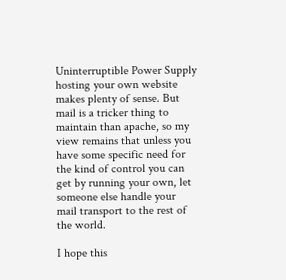Uninterruptible Power Supply hosting your own website makes plenty of sense. But mail is a tricker thing to maintain than apache, so my view remains that unless you have some specific need for the kind of control you can get by running your own, let someone else handle your mail transport to the rest of the world.

I hope this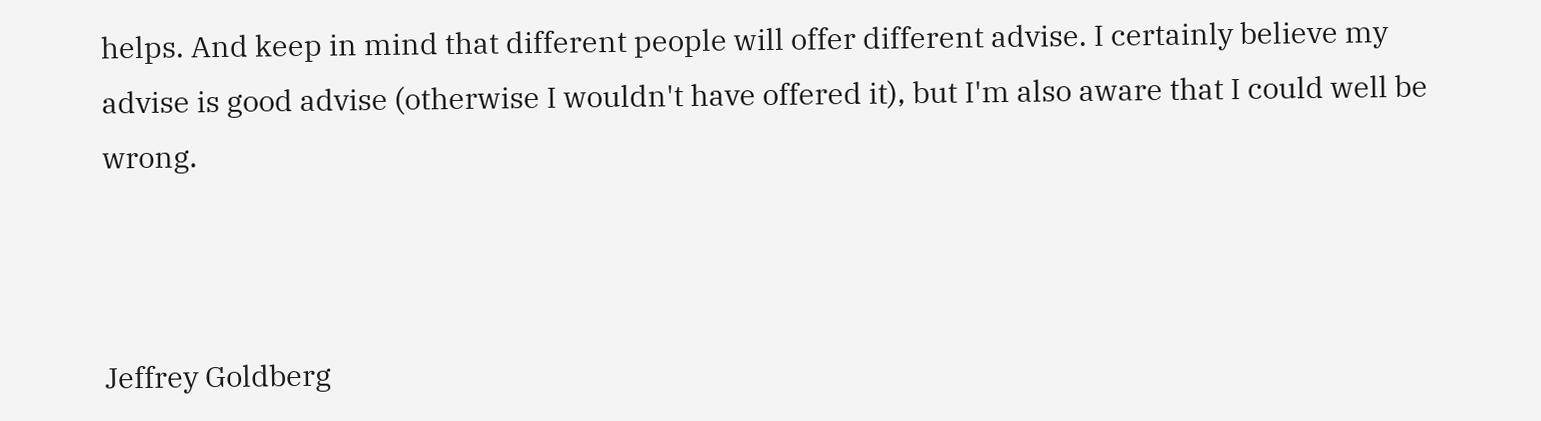helps. And keep in mind that different people will offer different advise. I certainly believe my advise is good advise (otherwise I wouldn't have offered it), but I'm also aware that I could well be wrong.



Jeffrey Goldberg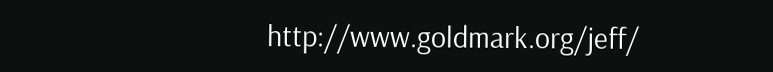http://www.goldmark.org/jeff/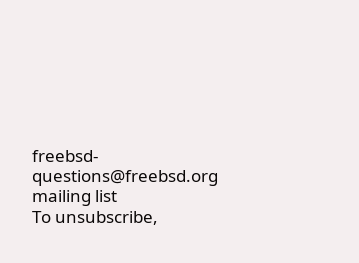freebsd-questions@freebsd.org mailing list
To unsubscribe,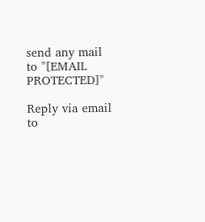send any mail to "[EMAIL PROTECTED]"

Reply via email to